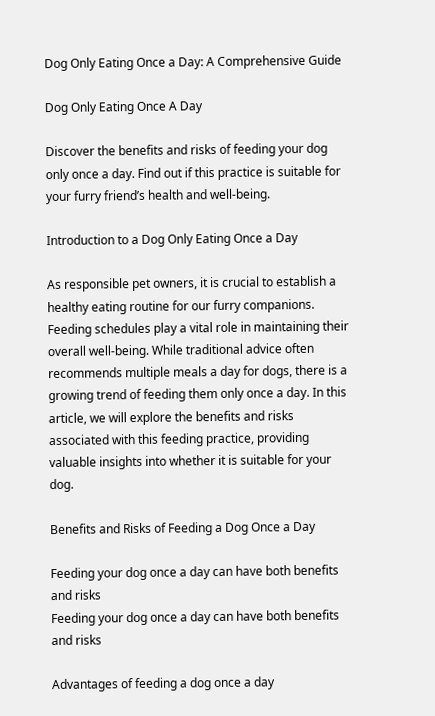Dog Only Eating Once a Day: A Comprehensive Guide

Dog Only Eating Once A Day

Discover the benefits and risks of feeding your dog only once a day. Find out if this practice is suitable for your furry friend’s health and well-being.

Introduction to a Dog Only Eating Once a Day

As responsible pet owners, it is crucial to establish a healthy eating routine for our furry companions. Feeding schedules play a vital role in maintaining their overall well-being. While traditional advice often recommends multiple meals a day for dogs, there is a growing trend of feeding them only once a day. In this article, we will explore the benefits and risks associated with this feeding practice, providing valuable insights into whether it is suitable for your dog.

Benefits and Risks of Feeding a Dog Once a Day

Feeding your dog once a day can have both benefits and risks
Feeding your dog once a day can have both benefits and risks

Advantages of feeding a dog once a day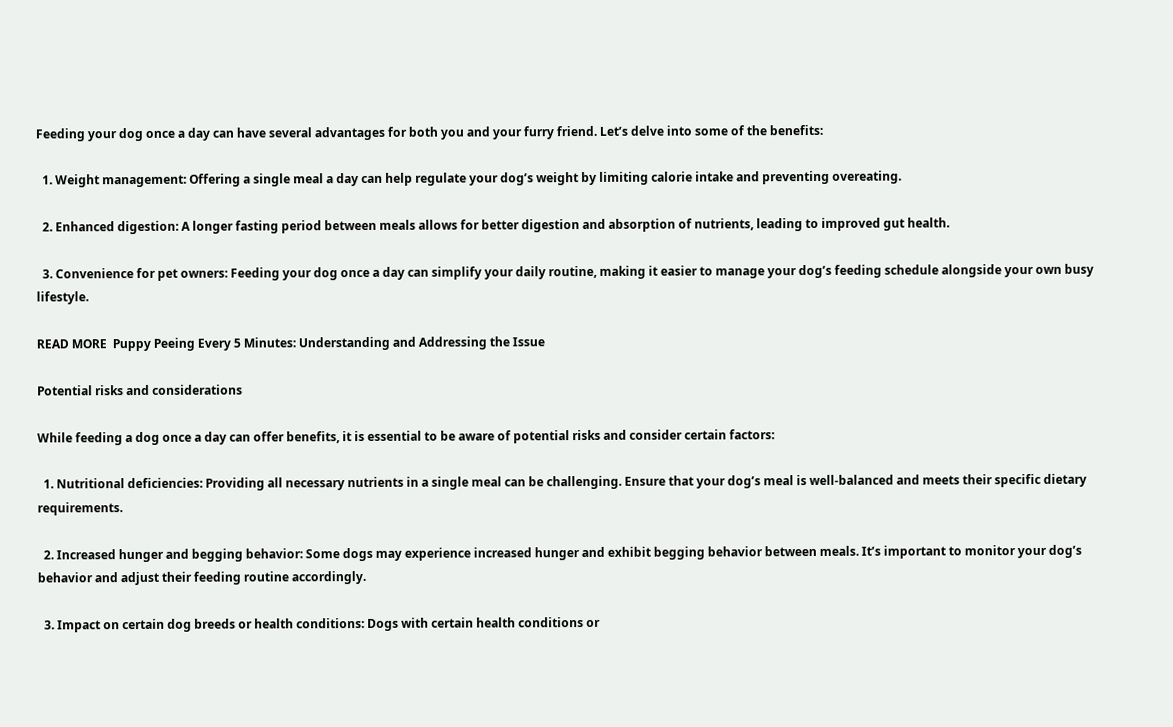Feeding your dog once a day can have several advantages for both you and your furry friend. Let’s delve into some of the benefits:

  1. Weight management: Offering a single meal a day can help regulate your dog’s weight by limiting calorie intake and preventing overeating.

  2. Enhanced digestion: A longer fasting period between meals allows for better digestion and absorption of nutrients, leading to improved gut health.

  3. Convenience for pet owners: Feeding your dog once a day can simplify your daily routine, making it easier to manage your dog’s feeding schedule alongside your own busy lifestyle.

READ MORE  Puppy Peeing Every 5 Minutes: Understanding and Addressing the Issue

Potential risks and considerations

While feeding a dog once a day can offer benefits, it is essential to be aware of potential risks and consider certain factors:

  1. Nutritional deficiencies: Providing all necessary nutrients in a single meal can be challenging. Ensure that your dog’s meal is well-balanced and meets their specific dietary requirements.

  2. Increased hunger and begging behavior: Some dogs may experience increased hunger and exhibit begging behavior between meals. It’s important to monitor your dog’s behavior and adjust their feeding routine accordingly.

  3. Impact on certain dog breeds or health conditions: Dogs with certain health conditions or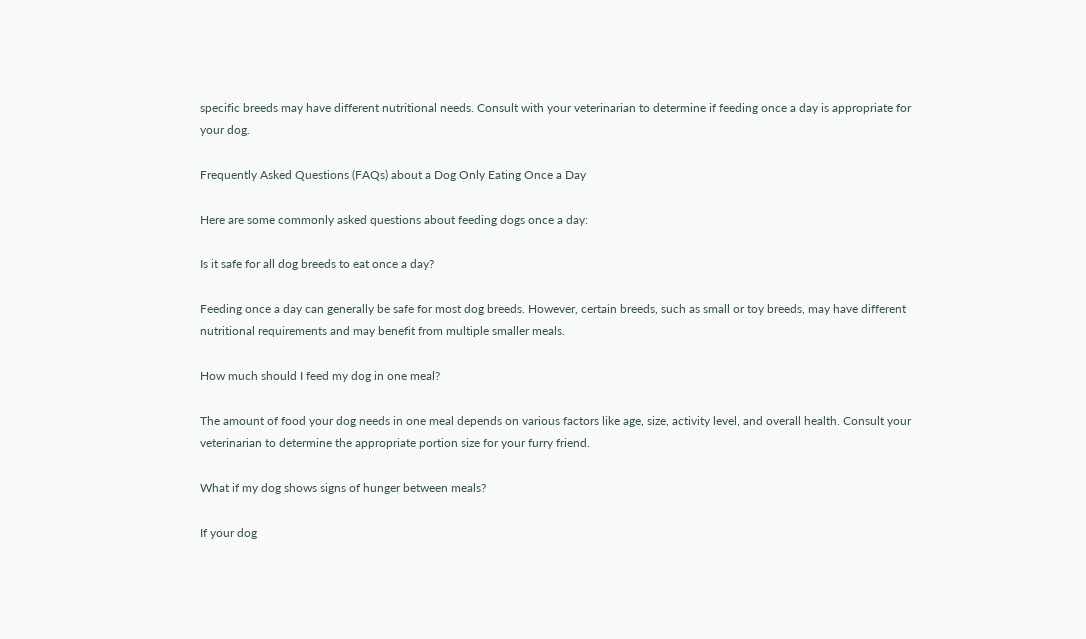specific breeds may have different nutritional needs. Consult with your veterinarian to determine if feeding once a day is appropriate for your dog.

Frequently Asked Questions (FAQs) about a Dog Only Eating Once a Day

Here are some commonly asked questions about feeding dogs once a day:

Is it safe for all dog breeds to eat once a day?

Feeding once a day can generally be safe for most dog breeds. However, certain breeds, such as small or toy breeds, may have different nutritional requirements and may benefit from multiple smaller meals.

How much should I feed my dog in one meal?

The amount of food your dog needs in one meal depends on various factors like age, size, activity level, and overall health. Consult your veterinarian to determine the appropriate portion size for your furry friend.

What if my dog shows signs of hunger between meals?

If your dog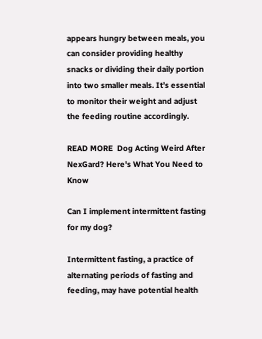appears hungry between meals, you can consider providing healthy snacks or dividing their daily portion into two smaller meals. It’s essential to monitor their weight and adjust the feeding routine accordingly.

READ MORE  Dog Acting Weird After NexGard? Here's What You Need to Know

Can I implement intermittent fasting for my dog?

Intermittent fasting, a practice of alternating periods of fasting and feeding, may have potential health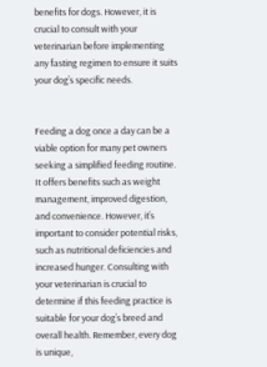benefits for dogs. However, it is crucial to consult with your veterinarian before implementing any fasting regimen to ensure it suits your dog’s specific needs.


Feeding a dog once a day can be a viable option for many pet owners seeking a simplified feeding routine. It offers benefits such as weight management, improved digestion, and convenience. However, it’s important to consider potential risks, such as nutritional deficiencies and increased hunger. Consulting with your veterinarian is crucial to determine if this feeding practice is suitable for your dog’s breed and overall health. Remember, every dog is unique,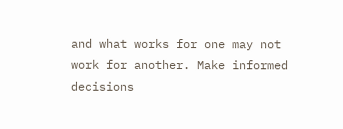and what works for one may not work for another. Make informed decisions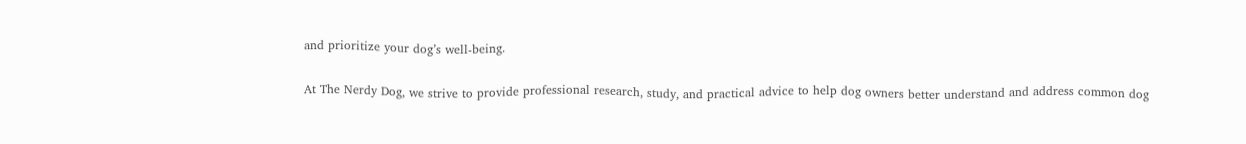and prioritize your dog’s well-being.

At The Nerdy Dog, we strive to provide professional research, study, and practical advice to help dog owners better understand and address common dog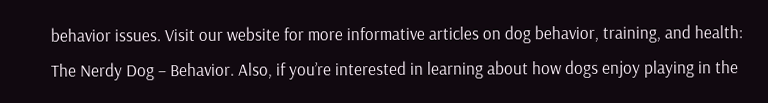behavior issues. Visit our website for more informative articles on dog behavior, training, and health: The Nerdy Dog – Behavior. Also, if you’re interested in learning about how dogs enjoy playing in the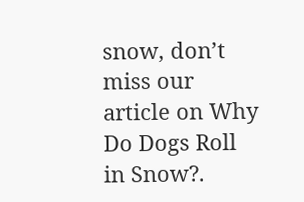snow, don’t miss our article on Why Do Dogs Roll in Snow?.